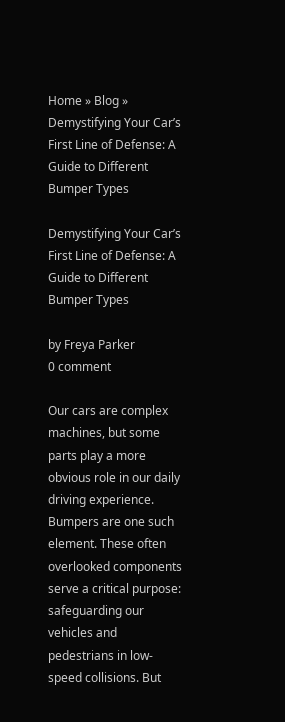Home » Blog » Demystifying Your Car’s First Line of Defense: A Guide to Different Bumper Types

Demystifying Your Car’s First Line of Defense: A Guide to Different Bumper Types

by Freya Parker
0 comment

Our cars are complex machines, but some parts play a more obvious role in our daily driving experience. Bumpers are one such element. These often overlooked components serve a critical purpose: safeguarding our vehicles and pedestrians in low-speed collisions. But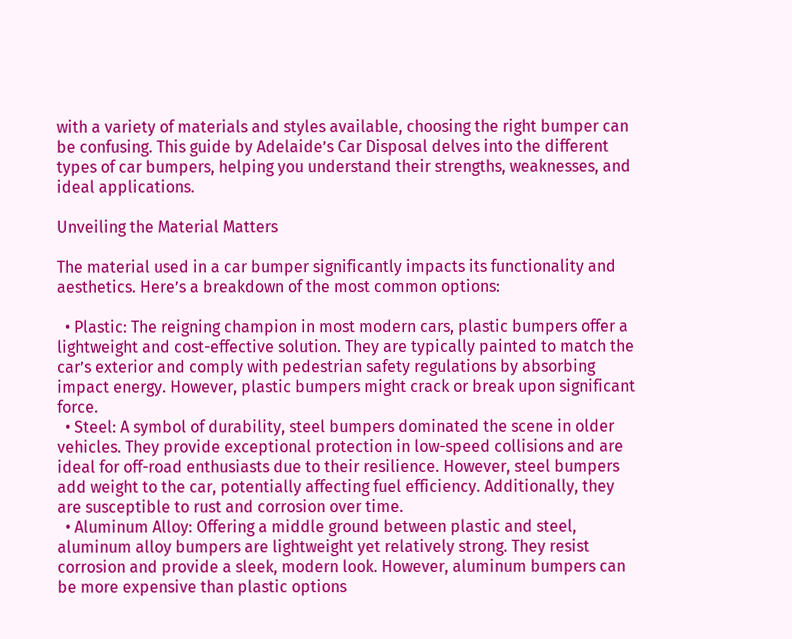with a variety of materials and styles available, choosing the right bumper can be confusing. This guide by Adelaide’s Car Disposal delves into the different types of car bumpers, helping you understand their strengths, weaknesses, and ideal applications.

Unveiling the Material Matters

The material used in a car bumper significantly impacts its functionality and aesthetics. Here’s a breakdown of the most common options:

  • Plastic: The reigning champion in most modern cars, plastic bumpers offer a lightweight and cost-effective solution. They are typically painted to match the car’s exterior and comply with pedestrian safety regulations by absorbing impact energy. However, plastic bumpers might crack or break upon significant force.
  • Steel: A symbol of durability, steel bumpers dominated the scene in older vehicles. They provide exceptional protection in low-speed collisions and are ideal for off-road enthusiasts due to their resilience. However, steel bumpers add weight to the car, potentially affecting fuel efficiency. Additionally, they are susceptible to rust and corrosion over time.
  • Aluminum Alloy: Offering a middle ground between plastic and steel, aluminum alloy bumpers are lightweight yet relatively strong. They resist corrosion and provide a sleek, modern look. However, aluminum bumpers can be more expensive than plastic options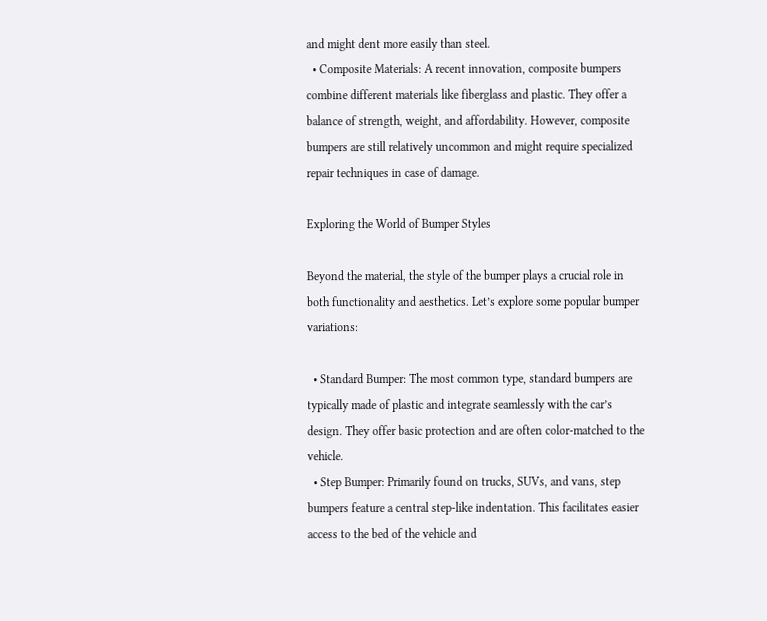and might dent more easily than steel.
  • Composite Materials: A recent innovation, composite bumpers combine different materials like fiberglass and plastic. They offer a balance of strength, weight, and affordability. However, composite bumpers are still relatively uncommon and might require specialized repair techniques in case of damage.

Exploring the World of Bumper Styles

Beyond the material, the style of the bumper plays a crucial role in both functionality and aesthetics. Let’s explore some popular bumper variations:

  • Standard Bumper: The most common type, standard bumpers are typically made of plastic and integrate seamlessly with the car’s design. They offer basic protection and are often color-matched to the vehicle.
  • Step Bumper: Primarily found on trucks, SUVs, and vans, step bumpers feature a central step-like indentation. This facilitates easier access to the bed of the vehicle and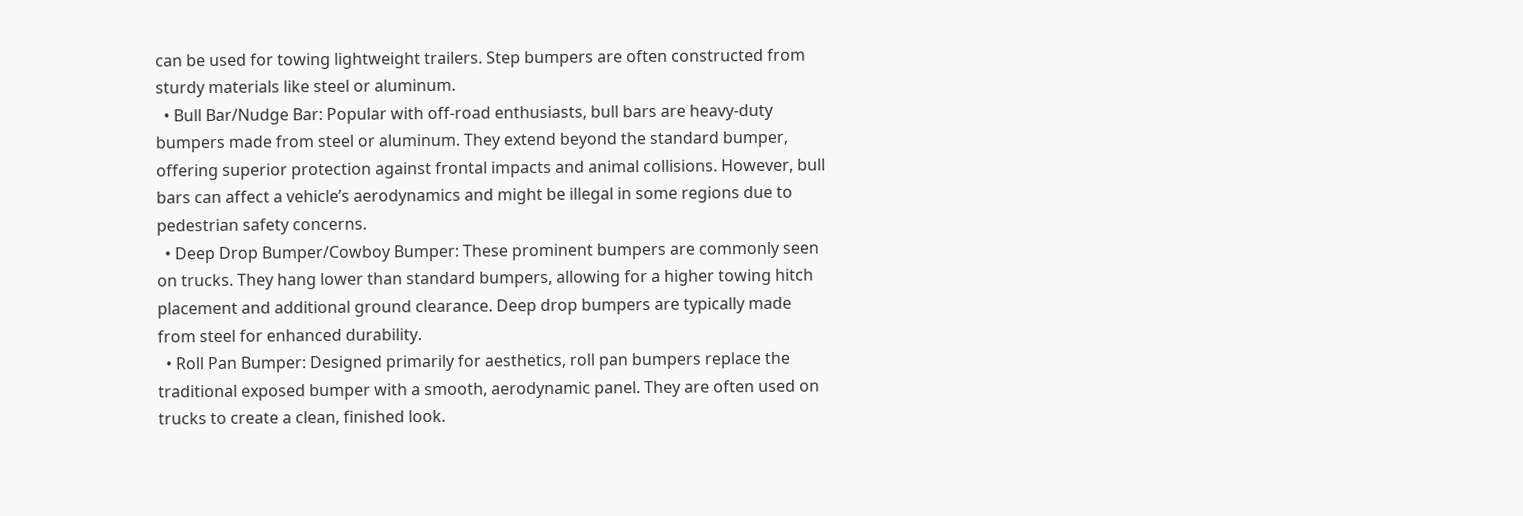can be used for towing lightweight trailers. Step bumpers are often constructed from sturdy materials like steel or aluminum.
  • Bull Bar/Nudge Bar: Popular with off-road enthusiasts, bull bars are heavy-duty bumpers made from steel or aluminum. They extend beyond the standard bumper, offering superior protection against frontal impacts and animal collisions. However, bull bars can affect a vehicle’s aerodynamics and might be illegal in some regions due to pedestrian safety concerns.
  • Deep Drop Bumper/Cowboy Bumper: These prominent bumpers are commonly seen on trucks. They hang lower than standard bumpers, allowing for a higher towing hitch placement and additional ground clearance. Deep drop bumpers are typically made from steel for enhanced durability.
  • Roll Pan Bumper: Designed primarily for aesthetics, roll pan bumpers replace the traditional exposed bumper with a smooth, aerodynamic panel. They are often used on trucks to create a clean, finished look.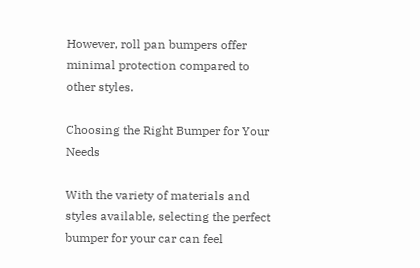However, roll pan bumpers offer minimal protection compared to other styles.

Choosing the Right Bumper for Your Needs

With the variety of materials and styles available, selecting the perfect bumper for your car can feel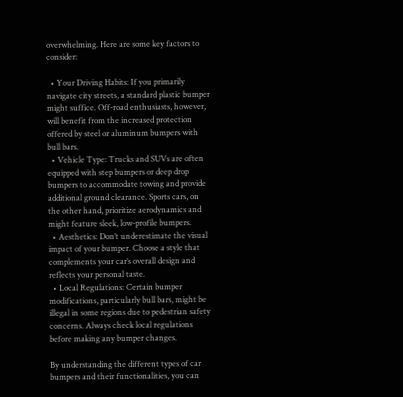overwhelming. Here are some key factors to consider:

  • Your Driving Habits: If you primarily navigate city streets, a standard plastic bumper might suffice. Off-road enthusiasts, however, will benefit from the increased protection offered by steel or aluminum bumpers with bull bars.
  • Vehicle Type: Trucks and SUVs are often equipped with step bumpers or deep drop bumpers to accommodate towing and provide additional ground clearance. Sports cars, on the other hand, prioritize aerodynamics and might feature sleek, low-profile bumpers.
  • Aesthetics: Don’t underestimate the visual impact of your bumper. Choose a style that complements your car’s overall design and reflects your personal taste.
  • Local Regulations: Certain bumper modifications, particularly bull bars, might be illegal in some regions due to pedestrian safety concerns. Always check local regulations before making any bumper changes.

By understanding the different types of car bumpers and their functionalities, you can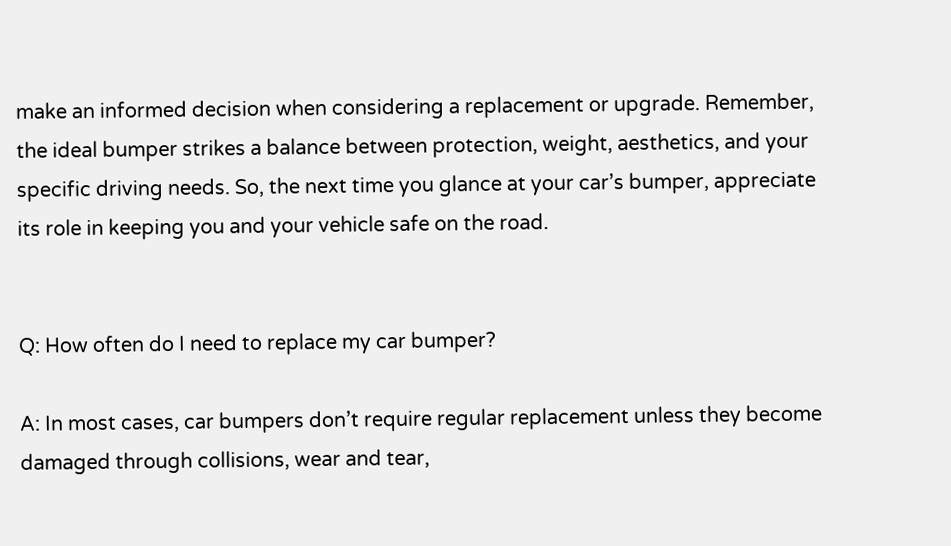make an informed decision when considering a replacement or upgrade. Remember, the ideal bumper strikes a balance between protection, weight, aesthetics, and your specific driving needs. So, the next time you glance at your car’s bumper, appreciate its role in keeping you and your vehicle safe on the road.


Q: How often do I need to replace my car bumper?

A: In most cases, car bumpers don’t require regular replacement unless they become damaged through collisions, wear and tear,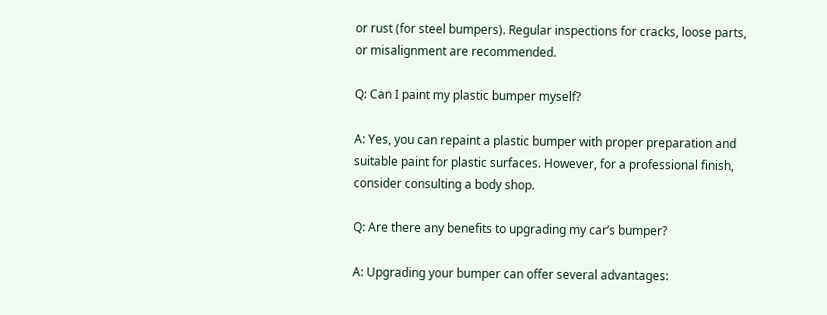or rust (for steel bumpers). Regular inspections for cracks, loose parts, or misalignment are recommended.

Q: Can I paint my plastic bumper myself?

A: Yes, you can repaint a plastic bumper with proper preparation and suitable paint for plastic surfaces. However, for a professional finish, consider consulting a body shop.

Q: Are there any benefits to upgrading my car’s bumper?

A: Upgrading your bumper can offer several advantages: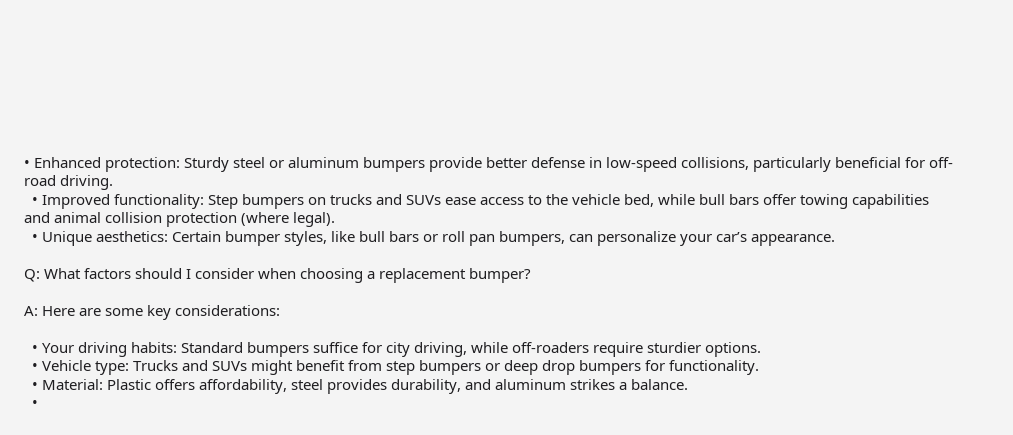• Enhanced protection: Sturdy steel or aluminum bumpers provide better defense in low-speed collisions, particularly beneficial for off-road driving.
  • Improved functionality: Step bumpers on trucks and SUVs ease access to the vehicle bed, while bull bars offer towing capabilities and animal collision protection (where legal).
  • Unique aesthetics: Certain bumper styles, like bull bars or roll pan bumpers, can personalize your car’s appearance.

Q: What factors should I consider when choosing a replacement bumper?

A: Here are some key considerations:

  • Your driving habits: Standard bumpers suffice for city driving, while off-roaders require sturdier options.
  • Vehicle type: Trucks and SUVs might benefit from step bumpers or deep drop bumpers for functionality.
  • Material: Plastic offers affordability, steel provides durability, and aluminum strikes a balance.
  •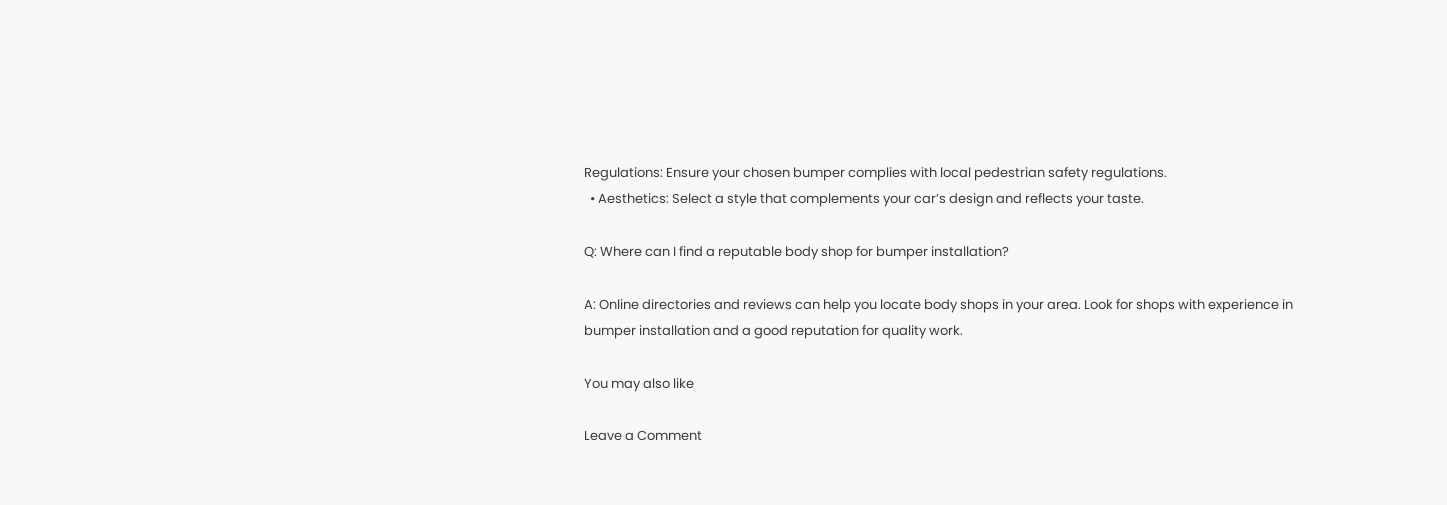Regulations: Ensure your chosen bumper complies with local pedestrian safety regulations.
  • Aesthetics: Select a style that complements your car’s design and reflects your taste.

Q: Where can I find a reputable body shop for bumper installation?

A: Online directories and reviews can help you locate body shops in your area. Look for shops with experience in bumper installation and a good reputation for quality work.

You may also like

Leave a Comment